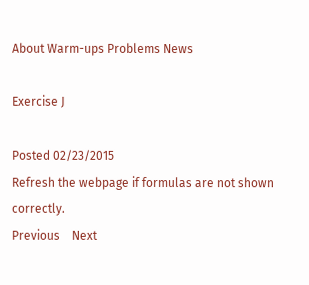About Warm-ups Problems News

Exercise J

Posted 02/23/2015
Refresh the webpage if formulas are not shown correctly.
Previous    Next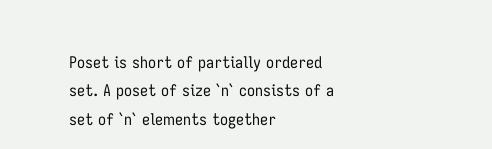Poset is short of partially ordered set. A poset of size `n` consists of a set of `n` elements together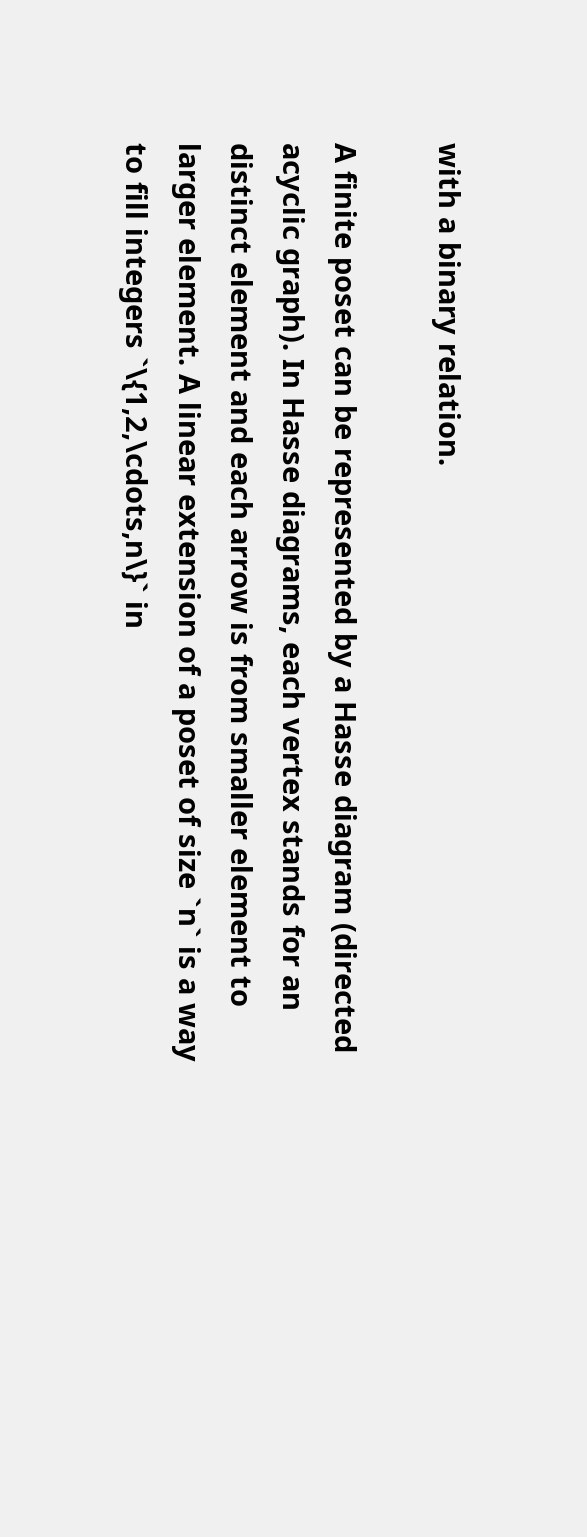with a binary relation.

A finite poset can be represented by a Hasse diagram (directed acyclic graph). In Hasse diagrams, each vertex stands for an distinct element and each arrow is from smaller element to larger element. A linear extension of a poset of size `n` is a way to fill integers `\{1,2,\cdots,n\}` in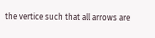the vertice such that all arrows are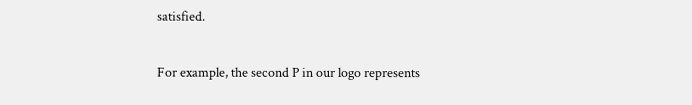satisfied.

For example, the second P in our logo represents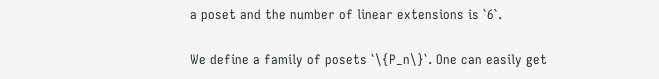a poset and the number of linear extensions is `6`.

We define a family of posets `\{P_n\}`. One can easily get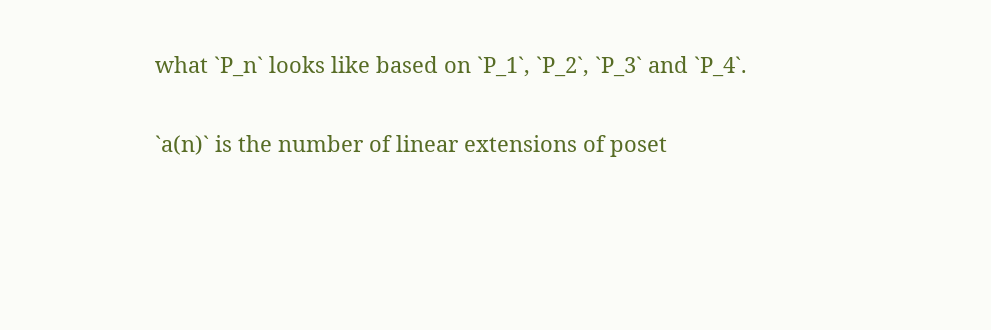what `P_n` looks like based on `P_1`, `P_2`, `P_3` and `P_4`.

`a(n)` is the number of linear extensions of poset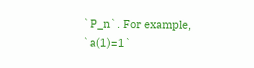`P_n`. For example, `a(1)=1`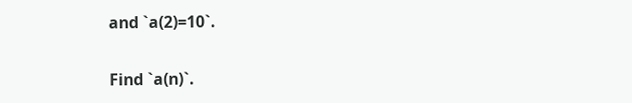and `a(2)=10`.

Find `a(n)`.